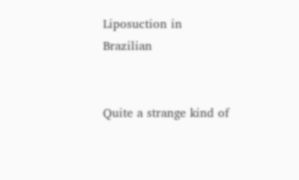Liposuction in Brazilian


Quite a strange kind of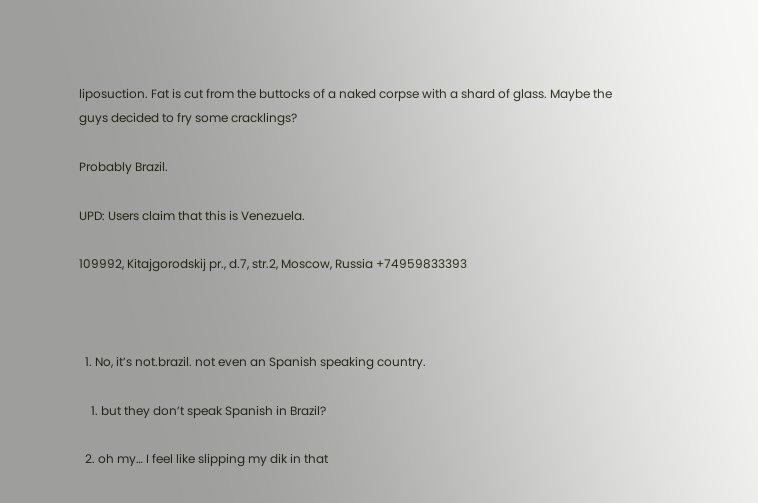liposuction. Fat is cut from the buttocks of a naked corpse with a shard of glass. Maybe the guys decided to fry some cracklings?

Probably Brazil.

UPD: Users claim that this is Venezuela.

109992, Kitajgorodskij pr., d.7, str.2, Moscow, Russia +74959833393



  1. No, it’s not.brazil. not even an Spanish speaking country.

    1. but they don’t speak Spanish in Brazil?

  2. oh my… I feel like slipping my dik in that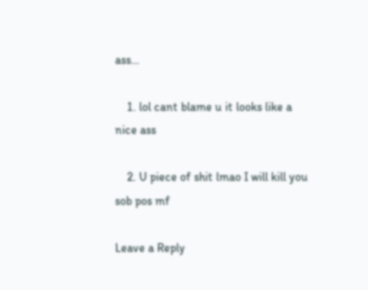ass…

    1. lol cant blame u it looks like a nice ass

    2. U piece of shit lmao I will kill you sob pos mf

Leave a Reply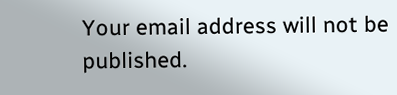Your email address will not be published.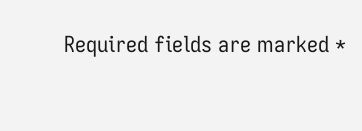Required fields are marked *